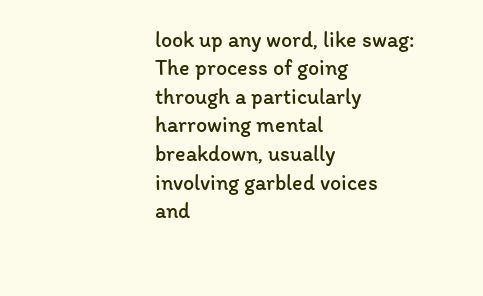look up any word, like swag:
The process of going through a particularly harrowing mental breakdown, usually involving garbled voices and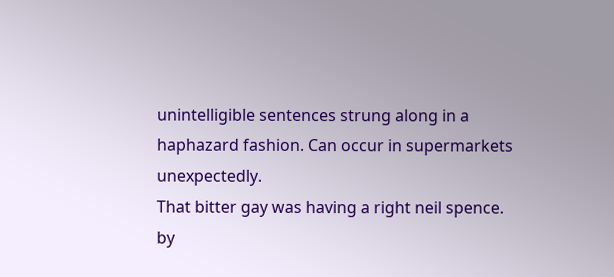unintelligible sentences strung along in a haphazard fashion. Can occur in supermarkets unexpectedly.
That bitter gay was having a right neil spence.
by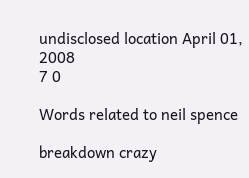undisclosed location April 01, 2008
7 0

Words related to neil spence

breakdown crazy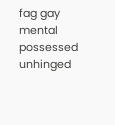fag gay mental possessed unhinged